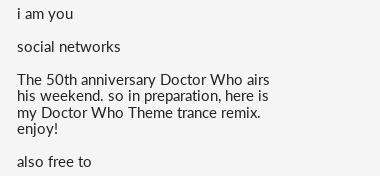i am you

social networks

The 50th anniversary Doctor Who airs his weekend. so in preparation, here is my Doctor Who Theme trance remix. enjoy!

also free to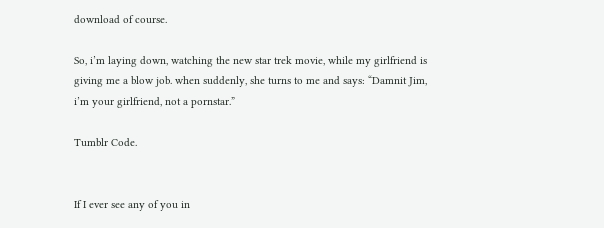download of course.

So, i’m laying down, watching the new star trek movie, while my girlfriend is giving me a blow job. when suddenly, she turns to me and says: “Damnit Jim, i’m your girlfriend, not a pornstar.”

Tumblr Code.


If I ever see any of you in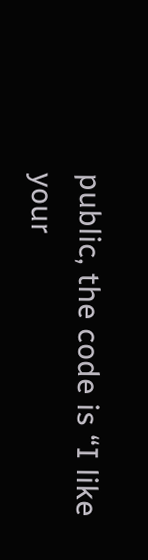public, the code is “I like your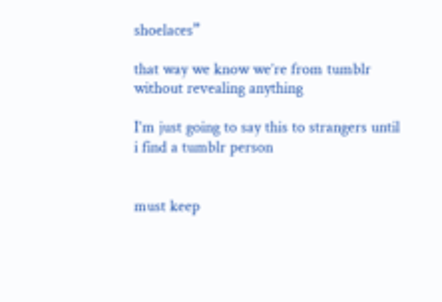shoelaces”

that way we know we’re from tumblr without revealing anything

I’m just going to say this to strangers until i find a tumblr person


must keep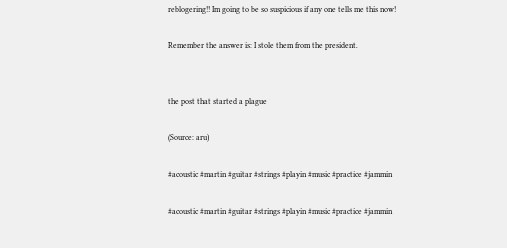reblogering!! Im going to be so suspicious if any one tells me this now!

Remember the answer is: I stole them from the president.


the post that started a plague

(Source: aru)

#acoustic #martin #guitar #strings #playin #music #practice #jammin

#acoustic #martin #guitar #strings #playin #music #practice #jammin